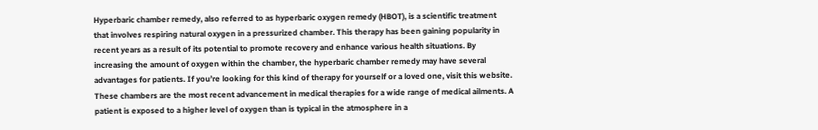Hyperbaric chamber remedy, also referred to as hyperbaric oxygen remedy (HBOT), is a scientific treatment that involves respiring natural oxygen in a pressurized chamber. This therapy has been gaining popularity in recent years as a result of its potential to promote recovery and enhance various health situations. By increasing the amount of oxygen within the chamber, the hyperbaric chamber remedy may have several advantages for patients. If you’re looking for this kind of therapy for yourself or a loved one, visit this website. These chambers are the most recent advancement in medical therapies for a wide range of medical ailments. A patient is exposed to a higher level of oxygen than is typical in the atmosphere in a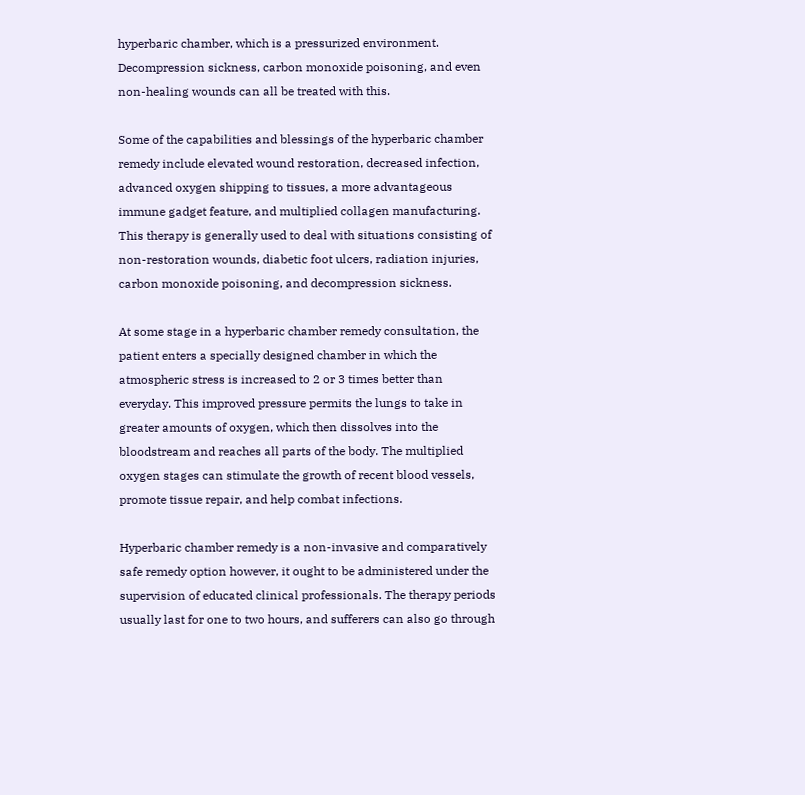hyperbaric chamber, which is a pressurized environment. Decompression sickness, carbon monoxide poisoning, and even non-healing wounds can all be treated with this.

Some of the capabilities and blessings of the hyperbaric chamber remedy include elevated wound restoration, decreased infection, advanced oxygen shipping to tissues, a more advantageous immune gadget feature, and multiplied collagen manufacturing. This therapy is generally used to deal with situations consisting of non-restoration wounds, diabetic foot ulcers, radiation injuries, carbon monoxide poisoning, and decompression sickness.

At some stage in a hyperbaric chamber remedy consultation, the patient enters a specially designed chamber in which the atmospheric stress is increased to 2 or 3 times better than everyday. This improved pressure permits the lungs to take in greater amounts of oxygen, which then dissolves into the bloodstream and reaches all parts of the body. The multiplied oxygen stages can stimulate the growth of recent blood vessels, promote tissue repair, and help combat infections.

Hyperbaric chamber remedy is a non-invasive and comparatively safe remedy option however, it ought to be administered under the supervision of educated clinical professionals. The therapy periods usually last for one to two hours, and sufferers can also go through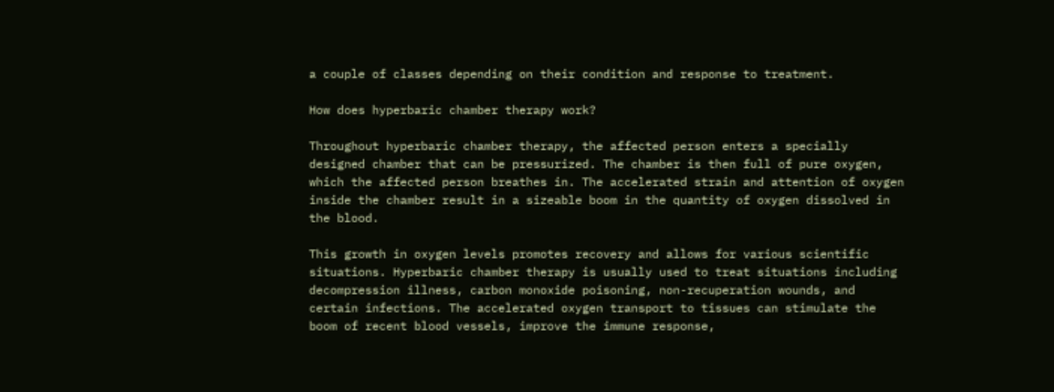a couple of classes depending on their condition and response to treatment.

How does hyperbaric chamber therapy work?

Throughout hyperbaric chamber therapy, the affected person enters a specially designed chamber that can be pressurized. The chamber is then full of pure oxygen, which the affected person breathes in. The accelerated strain and attention of oxygen inside the chamber result in a sizeable boom in the quantity of oxygen dissolved in the blood.

This growth in oxygen levels promotes recovery and allows for various scientific situations. Hyperbaric chamber therapy is usually used to treat situations including decompression illness, carbon monoxide poisoning, non-recuperation wounds, and certain infections. The accelerated oxygen transport to tissues can stimulate the boom of recent blood vessels, improve the immune response,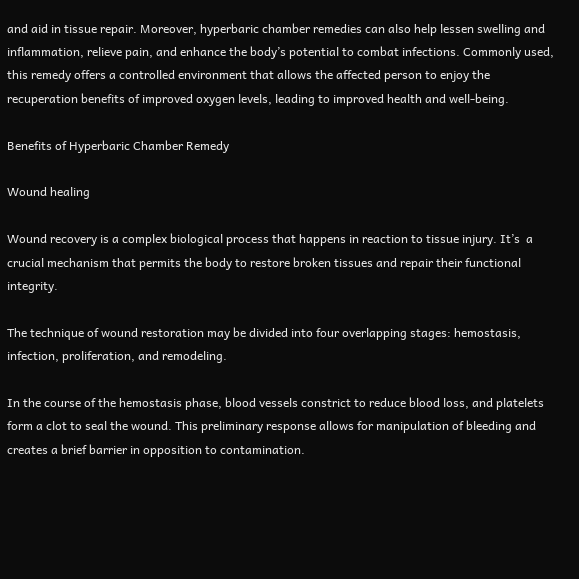and aid in tissue repair. Moreover, hyperbaric chamber remedies can also help lessen swelling and inflammation, relieve pain, and enhance the body’s potential to combat infections. Commonly used, this remedy offers a controlled environment that allows the affected person to enjoy the recuperation benefits of improved oxygen levels, leading to improved health and well-being.

Benefits of Hyperbaric Chamber Remedy

Wound healing

Wound recovery is a complex biological process that happens in reaction to tissue injury. It’s  a crucial mechanism that permits the body to restore broken tissues and repair their functional integrity.

The technique of wound restoration may be divided into four overlapping stages: hemostasis, infection, proliferation, and remodeling.

In the course of the hemostasis phase, blood vessels constrict to reduce blood loss, and platelets form a clot to seal the wound. This preliminary response allows for manipulation of bleeding and creates a brief barrier in opposition to contamination.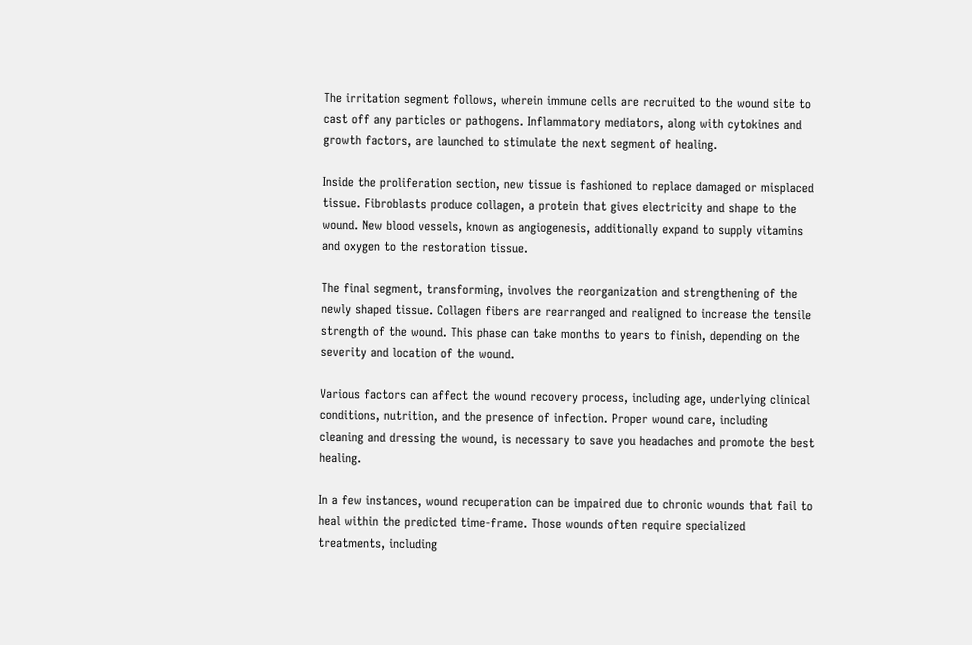The irritation segment follows, wherein immune cells are recruited to the wound site to cast off any particles or pathogens. Inflammatory mediators, along with cytokines and growth factors, are launched to stimulate the next segment of healing.

Inside the proliferation section, new tissue is fashioned to replace damaged or misplaced tissue. Fibroblasts produce collagen, a protein that gives electricity and shape to the wound. New blood vessels, known as angiogenesis, additionally expand to supply vitamins and oxygen to the restoration tissue.

The final segment, transforming, involves the reorganization and strengthening of the newly shaped tissue. Collagen fibers are rearranged and realigned to increase the tensile strength of the wound. This phase can take months to years to finish, depending on the severity and location of the wound.

Various factors can affect the wound recovery process, including age, underlying clinical conditions, nutrition, and the presence of infection. Proper wound care, including cleaning and dressing the wound, is necessary to save you headaches and promote the best healing.

In a few instances, wound recuperation can be impaired due to chronic wounds that fail to heal within the predicted time-frame. Those wounds often require specialized treatments, including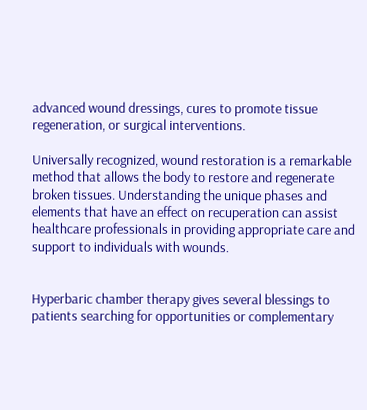advanced wound dressings, cures to promote tissue regeneration, or surgical interventions.

Universally recognized, wound restoration is a remarkable method that allows the body to restore and regenerate broken tissues. Understanding the unique phases and elements that have an effect on recuperation can assist healthcare professionals in providing appropriate care and support to individuals with wounds.


Hyperbaric chamber therapy gives several blessings to patients searching for opportunities or complementary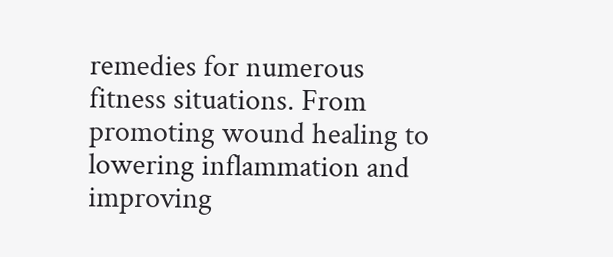remedies for numerous fitness situations. From promoting wound healing to lowering inflammation and improving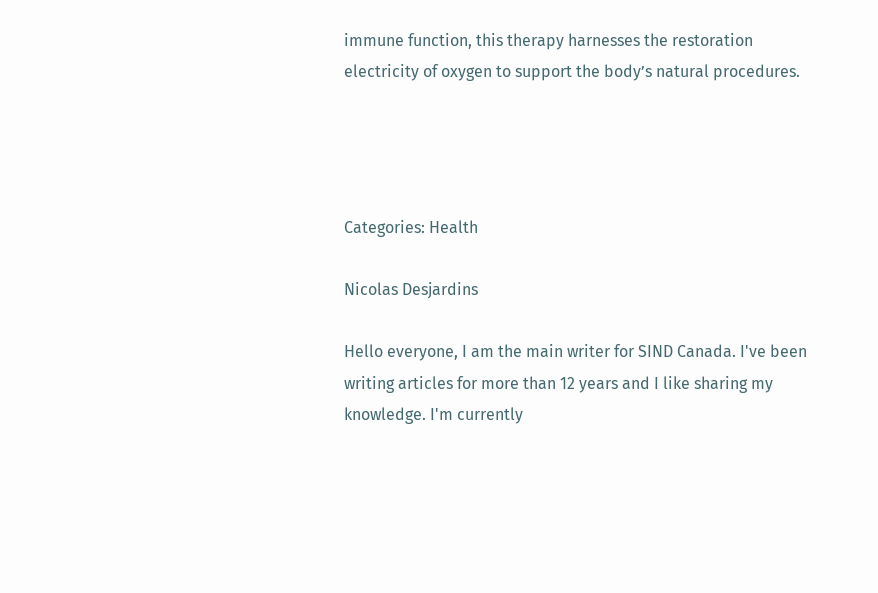immune function, this therapy harnesses the restoration electricity of oxygen to support the body’s natural procedures.




Categories: Health

Nicolas Desjardins

Hello everyone, I am the main writer for SIND Canada. I've been writing articles for more than 12 years and I like sharing my knowledge. I'm currently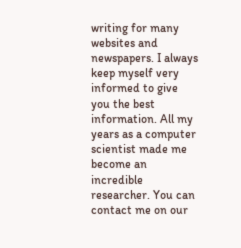writing for many websites and newspapers. I always keep myself very informed to give you the best information. All my years as a computer scientist made me become an incredible researcher. You can contact me on our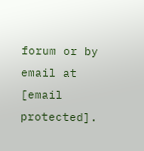forum or by email at [email protected].